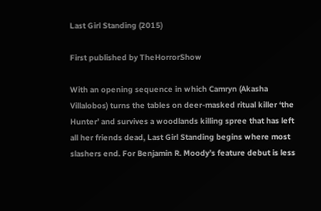Last Girl Standing (2015)

First published by TheHorrorShow

With an opening sequence in which Camryn (Akasha Villalobos) turns the tables on deer-masked ritual killer ‘the Hunter’ and survives a woodlands killing spree that has left all her friends dead, Last Girl Standing begins where most slashers end. For Benjamin R. Moody’s feature debut is less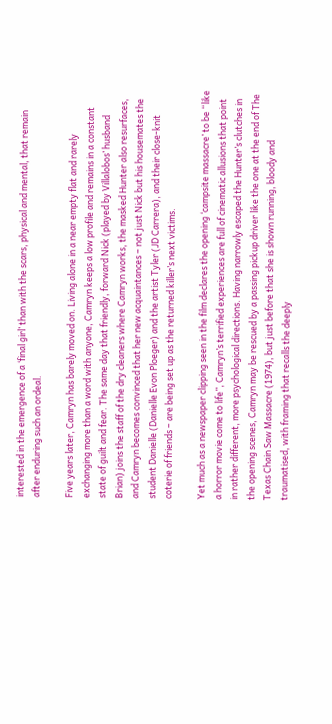interested in the emergence of a ‘final girl’ than with the scars, physical and mental, that remain after enduring such an ordeal.

Five years later, Camryn has barely moved on. Living alone in a near empty flat and rarely exchanging more than a word with anyone, Camryn keeps a low profile and remains in a constant state of guilt and fear. The same day that friendly, forward Nick (played by Villalobos’ husband Brian) joins the staff of the dry cleaners where Camryn works, the masked Hunter also resurfaces, and Camryn becomes convinced that her new acquaintances – not just Nick but his housemates the student Danielle (Danielle Evon Ploeger) and the artist Tyler (JD Carrera), and their close-knit coterie of friends – are being set up as the returned killer’s next victims.

Yet much as a newspaper clipping seen in the film declares the opening ‘campsite massacre’ to be “like a horror movie come to life”, Camryn’s terrified experiences are full of cinematic allusions that point in rather different, more psychological directions. Having narrowly escaped the Hunter’s clutches in the opening scenes, Camryn may be rescued by a passing pickup driver like the one at the end of The Texas Chain Saw Massacre (1974), but just before that she is shown running, bloody and traumatised, with framing that recalls the deeply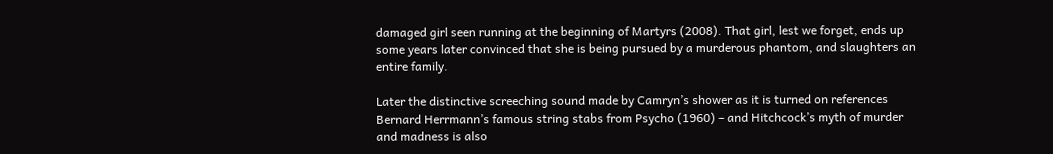damaged girl seen running at the beginning of Martyrs (2008). That girl, lest we forget, ends up some years later convinced that she is being pursued by a murderous phantom, and slaughters an entire family.

Later the distinctive screeching sound made by Camryn’s shower as it is turned on references Bernard Herrmann’s famous string stabs from Psycho (1960) – and Hitchcock’s myth of murder and madness is also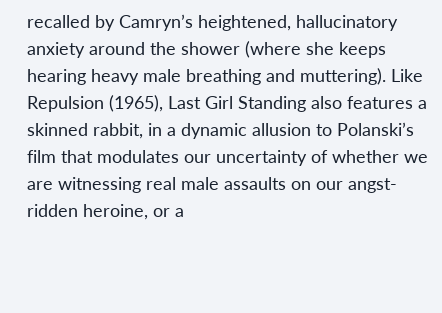recalled by Camryn’s heightened, hallucinatory anxiety around the shower (where she keeps hearing heavy male breathing and muttering). Like Repulsion (1965), Last Girl Standing also features a skinned rabbit, in a dynamic allusion to Polanski’s film that modulates our uncertainty of whether we are witnessing real male assaults on our angst-ridden heroine, or a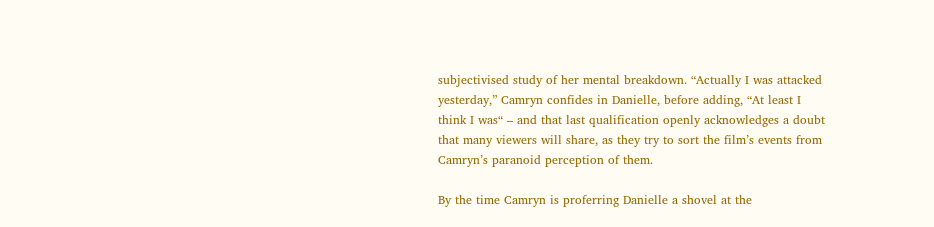subjectivised study of her mental breakdown. “Actually I was attacked yesterday,” Camryn confides in Danielle, before adding, “At least I think I was“ – and that last qualification openly acknowledges a doubt that many viewers will share, as they try to sort the film’s events from Camryn’s paranoid perception of them.

By the time Camryn is proferring Danielle a shovel at the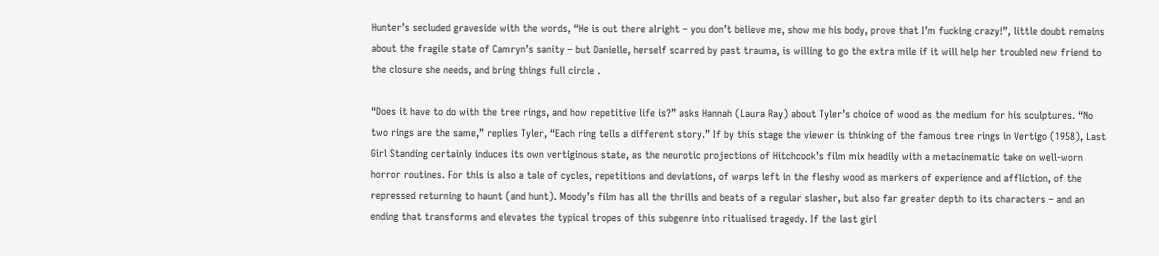Hunter’s secluded graveside with the words, “He is out there alright – you don’t believe me, show me his body, prove that I’m fucking crazy!”, little doubt remains about the fragile state of Camryn’s sanity – but Danielle, herself scarred by past trauma, is willing to go the extra mile if it will help her troubled new friend to the closure she needs, and bring things full circle .

“Does it have to do with the tree rings, and how repetitive life is?” asks Hannah (Laura Ray) about Tyler’s choice of wood as the medium for his sculptures. “No two rings are the same,” replies Tyler, “Each ring tells a different story.” If by this stage the viewer is thinking of the famous tree rings in Vertigo (1958), Last Girl Standing certainly induces its own vertiginous state, as the neurotic projections of Hitchcock’s film mix headily with a metacinematic take on well-worn horror routines. For this is also a tale of cycles, repetitions and deviations, of warps left in the fleshy wood as markers of experience and affliction, of the repressed returning to haunt (and hunt). Moody’s film has all the thrills and beats of a regular slasher, but also far greater depth to its characters – and an ending that transforms and elevates the typical tropes of this subgenre into ritualised tragedy. If the last girl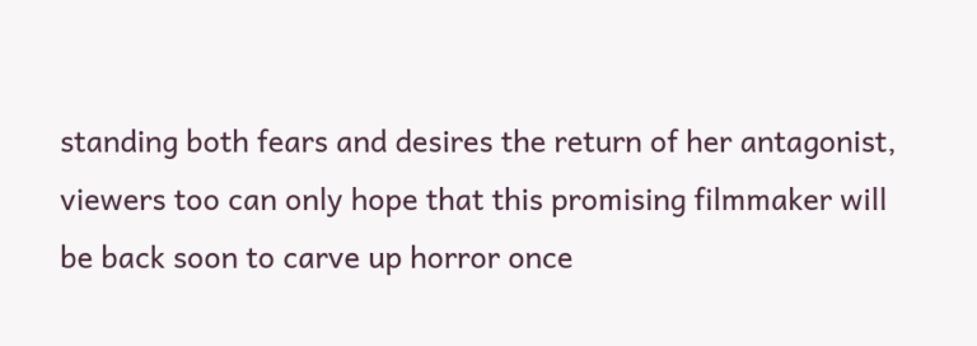standing both fears and desires the return of her antagonist, viewers too can only hope that this promising filmmaker will be back soon to carve up horror once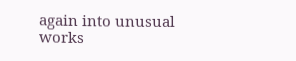again into unusual works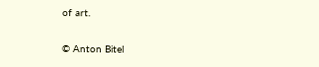of art.

© Anton Bitel